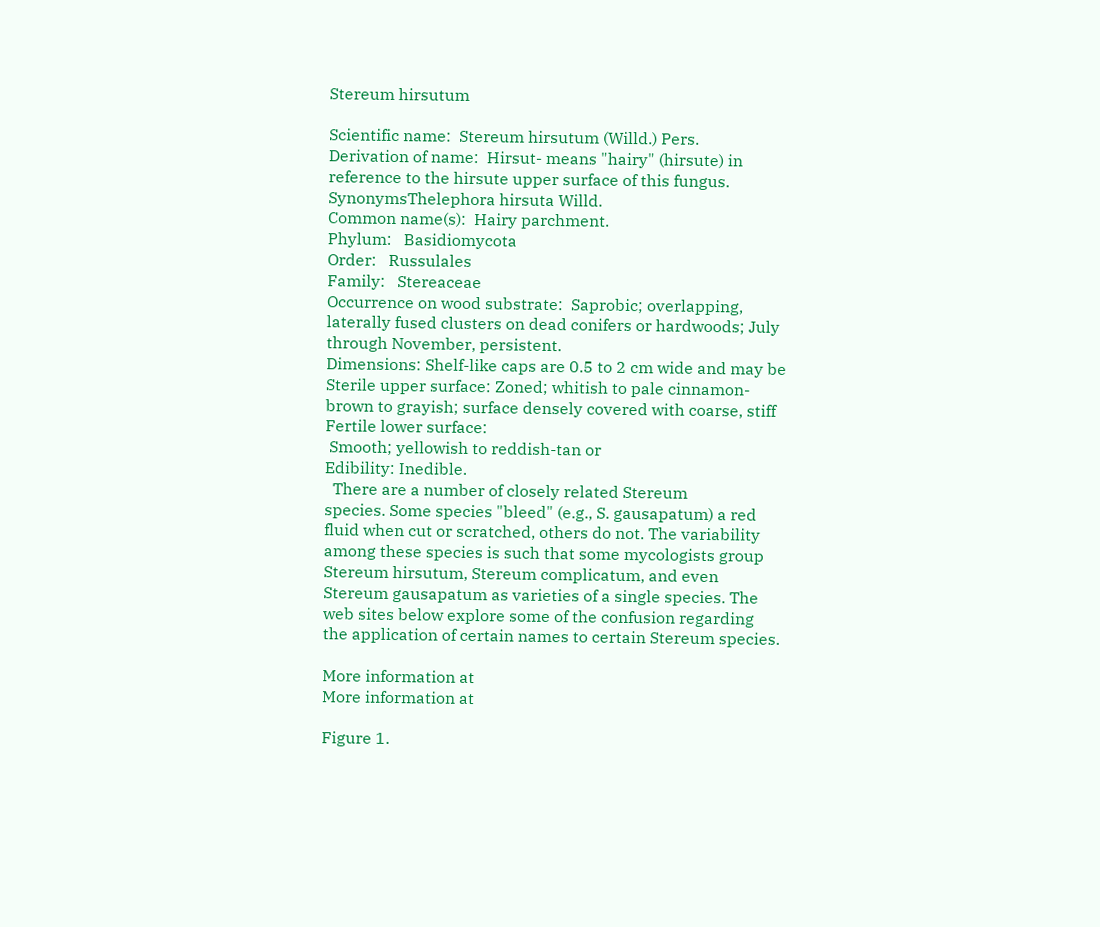Stereum hirsutum

Scientific name:  Stereum hirsutum (Willd.) Pers.
Derivation of name:  Hirsut- means "hairy" (hirsute) in
reference to the hirsute upper surface of this fungus.
SynonymsThelephora hirsuta Willd.
Common name(s):  Hairy parchment.
Phylum:   Basidiomycota
Order:   Russulales
Family:   Stereaceae
Occurrence on wood substrate:  Saprobic; overlapping,
laterally fused clusters on dead conifers or hardwoods; July
through November, persistent.
Dimensions: Shelf-like caps are 0.5 to 2 cm wide and may be
Sterile upper surface: Zoned; whitish to pale cinnamon-
brown to grayish; surface densely covered with coarse, stiff
Fertile lower surface:
 Smooth; yellowish to reddish-tan or
Edibility: Inedible.
  There are a number of closely related Stereum
species. Some species "bleed" (e.g., S. gausapatum) a red
fluid when cut or scratched, others do not. The variability
among these species is such that some mycologists group
Stereum hirsutum, Stereum complicatum, and even
Stereum gausapatum as varieties of a single species. The
web sites below explore some of the confusion regarding
the application of certain names to certain Stereum species.

More information at
More information at

Figure 1.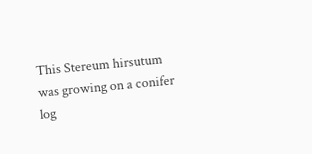This Stereum hirsutum was growing on a conifer
log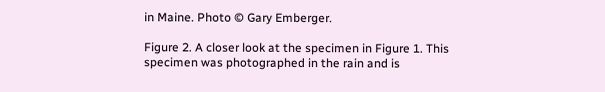in Maine. Photo © Gary Emberger.

Figure 2. A closer look at the specimen in Figure 1. This
specimen was photographed in the rain and is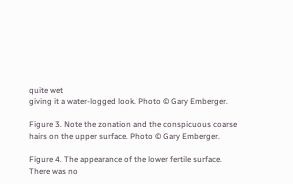quite wet
giving it a water-logged look. Photo © Gary Emberger.

Figure 3. Note the zonation and the conspicuous coarse
hairs on the upper surface. Photo © Gary Emberger.

Figure 4. The appearance of the lower fertile surface.
There was no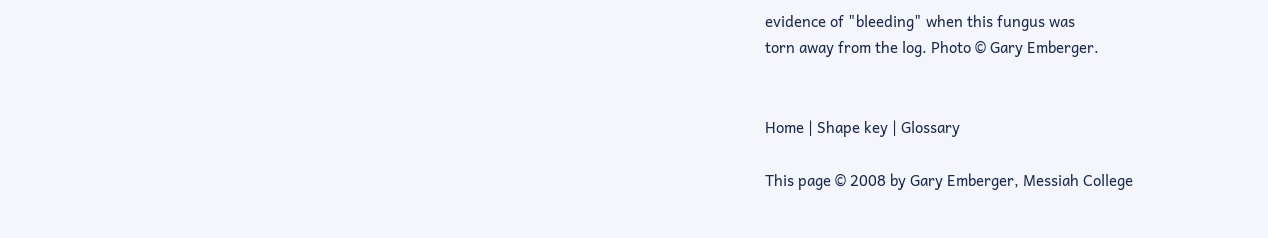evidence of "bleeding" when this fungus was
torn away from the log. Photo © Gary Emberger.


Home | Shape key | Glossary

This page © 2008 by Gary Emberger, Messiah College